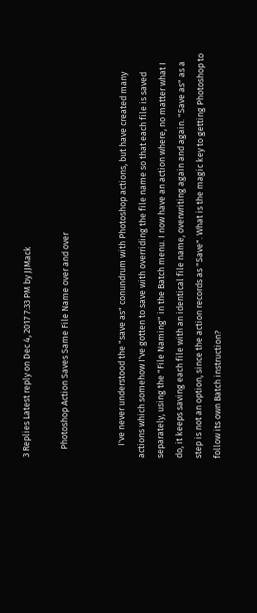3 Replies Latest reply on Dec 4, 2017 7:33 PM by JJMack

    Photoshop Action Saves Same File Name over and over


      I've never understood the "save as" conundrum with Photoshop actions, but have created many actions which somehow I've gotten to save with overriding the file name so that each file is saved separately, using the "File Naming" in the Batch menu. I now have an action where, no matter what I do, it keeps saving each file with an identical file name, overwriting again and again. "Save as" as a step is not an option, since the action records as "Save". What is the magic key to getting Photoshop to follow its own Batch instruction?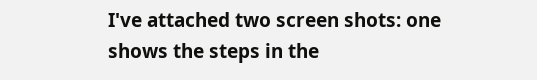I've attached two screen shots: one shows the steps in the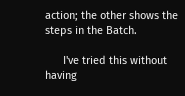action; the other shows the steps in the Batch.

      I've tried this without having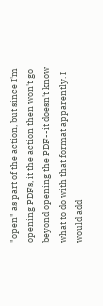"open" as part of the action, but since I'm opening PDFs, it the action then won't go beyond opening the PDF--it doesn't know what to do with that format apparently. I would add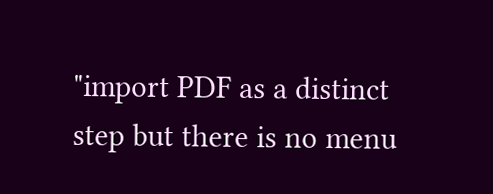"import PDF as a distinct step but there is no menu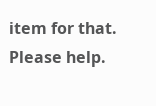item for that. Please help.